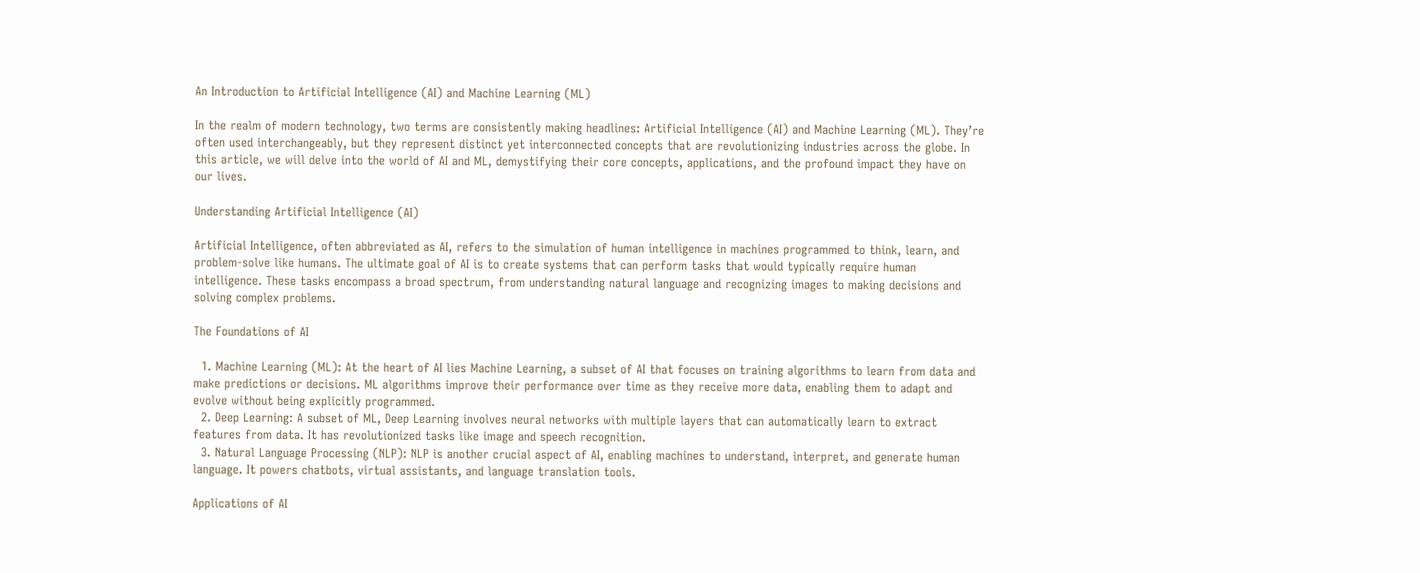An Introduction to Artificial Intelligence (AI) and Machine Learning (ML)

In the realm of modern technology, two terms are consistently making headlines: Artificial Intelligence (AI) and Machine Learning (ML). They’re often used interchangeably, but they represent distinct yet interconnected concepts that are revolutionizing industries across the globe. In this article, we will delve into the world of AI and ML, demystifying their core concepts, applications, and the profound impact they have on our lives.

Understanding Artificial Intelligence (AI)

Artificial Intelligence, often abbreviated as AI, refers to the simulation of human intelligence in machines programmed to think, learn, and problem-solve like humans. The ultimate goal of AI is to create systems that can perform tasks that would typically require human intelligence. These tasks encompass a broad spectrum, from understanding natural language and recognizing images to making decisions and solving complex problems.

The Foundations of AI

  1. Machine Learning (ML): At the heart of AI lies Machine Learning, a subset of AI that focuses on training algorithms to learn from data and make predictions or decisions. ML algorithms improve their performance over time as they receive more data, enabling them to adapt and evolve without being explicitly programmed.
  2. Deep Learning: A subset of ML, Deep Learning involves neural networks with multiple layers that can automatically learn to extract features from data. It has revolutionized tasks like image and speech recognition.
  3. Natural Language Processing (NLP): NLP is another crucial aspect of AI, enabling machines to understand, interpret, and generate human language. It powers chatbots, virtual assistants, and language translation tools.

Applications of AI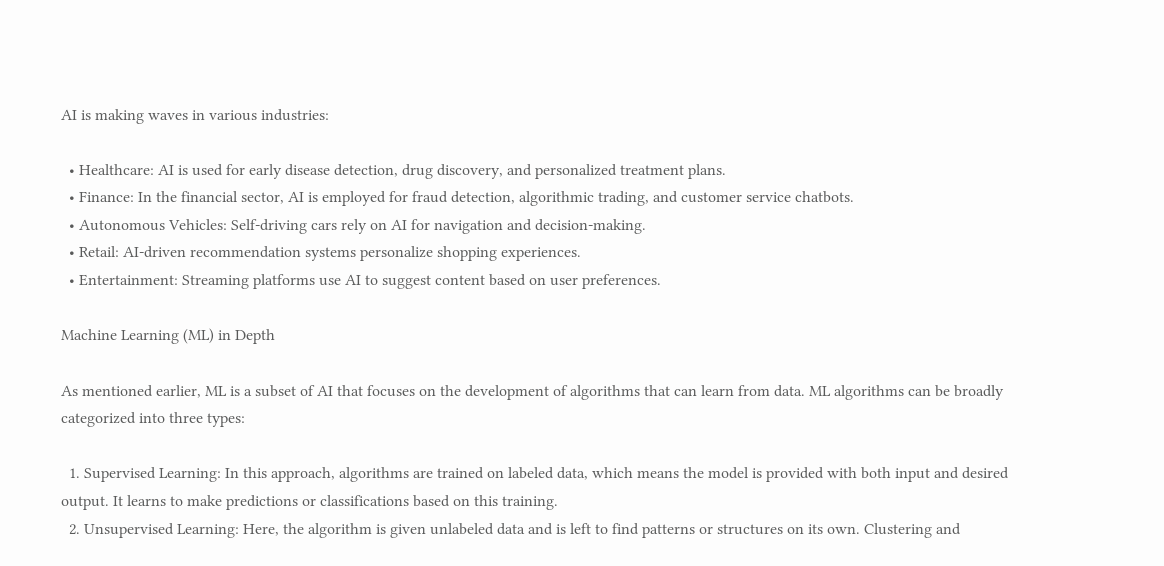AI is making waves in various industries:

  • Healthcare: AI is used for early disease detection, drug discovery, and personalized treatment plans.
  • Finance: In the financial sector, AI is employed for fraud detection, algorithmic trading, and customer service chatbots.
  • Autonomous Vehicles: Self-driving cars rely on AI for navigation and decision-making.
  • Retail: AI-driven recommendation systems personalize shopping experiences.
  • Entertainment: Streaming platforms use AI to suggest content based on user preferences.

Machine Learning (ML) in Depth

As mentioned earlier, ML is a subset of AI that focuses on the development of algorithms that can learn from data. ML algorithms can be broadly categorized into three types:

  1. Supervised Learning: In this approach, algorithms are trained on labeled data, which means the model is provided with both input and desired output. It learns to make predictions or classifications based on this training.
  2. Unsupervised Learning: Here, the algorithm is given unlabeled data and is left to find patterns or structures on its own. Clustering and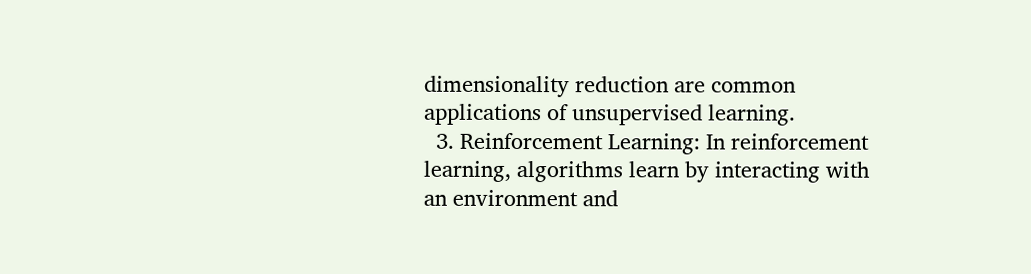dimensionality reduction are common applications of unsupervised learning.
  3. Reinforcement Learning: In reinforcement learning, algorithms learn by interacting with an environment and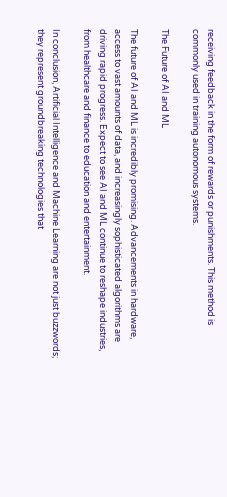receiving feedback in the form of rewards or punishments. This method is commonly used in training autonomous systems.

The Future of AI and ML

The future of AI and ML is incredibly promising. Advancements in hardware, access to vast amounts of data, and increasingly sophisticated algorithms are driving rapid progress. Expect to see AI and ML continue to reshape industries, from healthcare and finance to education and entertainment.

In conclusion, Artificial Intelligence and Machine Learning are not just buzzwords; they represent groundbreaking technologies that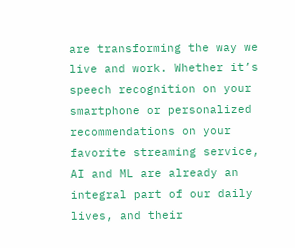are transforming the way we live and work. Whether it’s speech recognition on your smartphone or personalized recommendations on your favorite streaming service, AI and ML are already an integral part of our daily lives, and their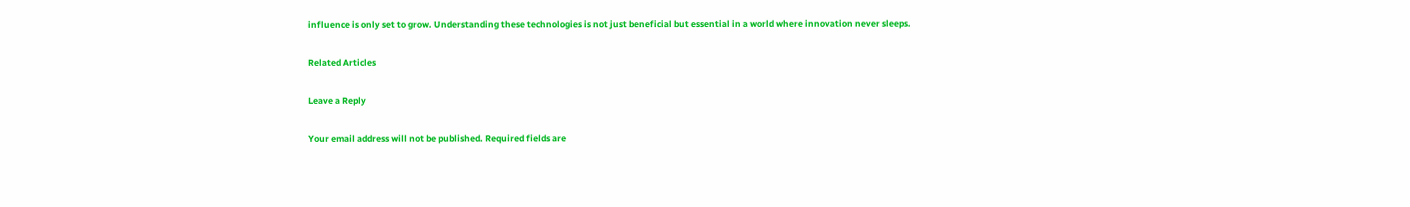influence is only set to grow. Understanding these technologies is not just beneficial but essential in a world where innovation never sleeps.

Related Articles

Leave a Reply

Your email address will not be published. Required fields are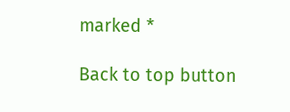marked *

Back to top button